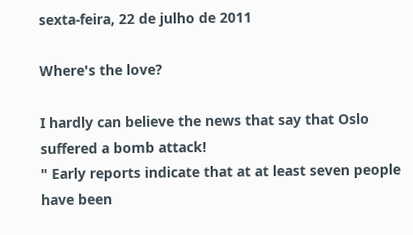sexta-feira, 22 de julho de 2011

Where's the love?

I hardly can believe the news that say that Oslo suffered a bomb attack!
" Early reports indicate that at at least seven people have been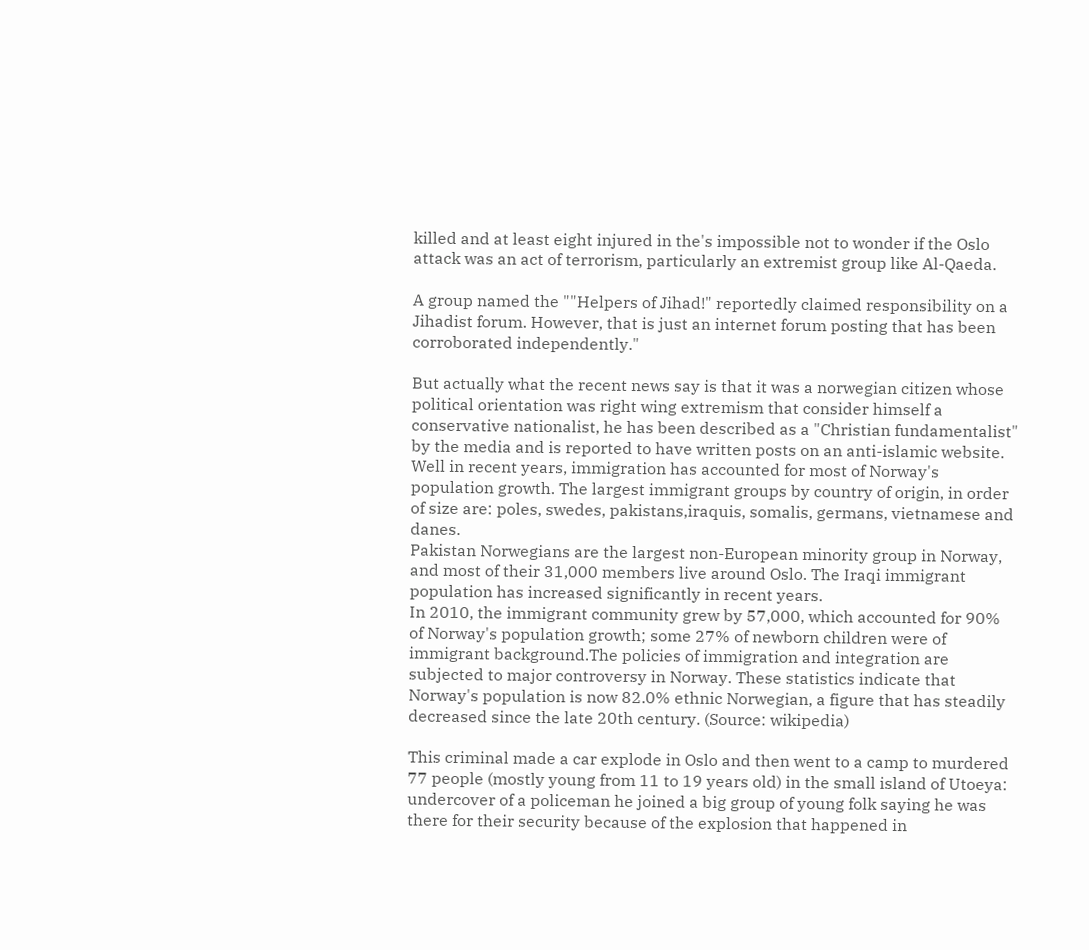killed and at least eight injured in the's impossible not to wonder if the Oslo attack was an act of terrorism, particularly an extremist group like Al-Qaeda.

A group named the ""Helpers of Jihad!" reportedly claimed responsibility on a Jihadist forum. However, that is just an internet forum posting that has been corroborated independently."

But actually what the recent news say is that it was a norwegian citizen whose political orientation was right wing extremism that consider himself a  conservative nationalist, he has been described as a "Christian fundamentalist" by the media and is reported to have written posts on an anti-islamic website.
Well in recent years, immigration has accounted for most of Norway's population growth. The largest immigrant groups by country of origin, in order of size are: poles, swedes, pakistans,iraquis, somalis, germans, vietnamese and danes.
Pakistan Norwegians are the largest non-European minority group in Norway, and most of their 31,000 members live around Oslo. The Iraqi immigrant population has increased significantly in recent years.
In 2010, the immigrant community grew by 57,000, which accounted for 90% of Norway's population growth; some 27% of newborn children were of immigrant background.The policies of immigration and integration are subjected to major controversy in Norway. These statistics indicate that Norway's population is now 82.0% ethnic Norwegian, a figure that has steadily decreased since the late 20th century. (Source: wikipedia)

This criminal made a car explode in Oslo and then went to a camp to murdered 77 people (mostly young from 11 to 19 years old) in the small island of Utoeya: undercover of a policeman he joined a big group of young folk saying he was there for their security because of the explosion that happened in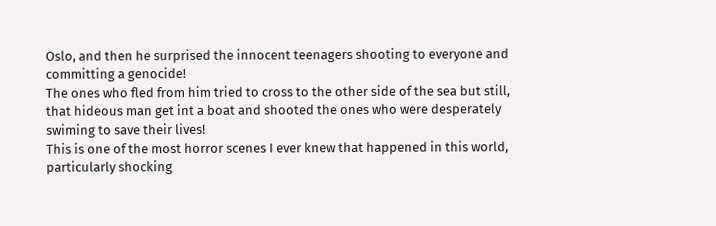Oslo, and then he surprised the innocent teenagers shooting to everyone and committing a genocide!
The ones who fled from him tried to cross to the other side of the sea but still, that hideous man get int a boat and shooted the ones who were desperately swiming to save their lives!
This is one of the most horror scenes I ever knew that happened in this world, particularly shocking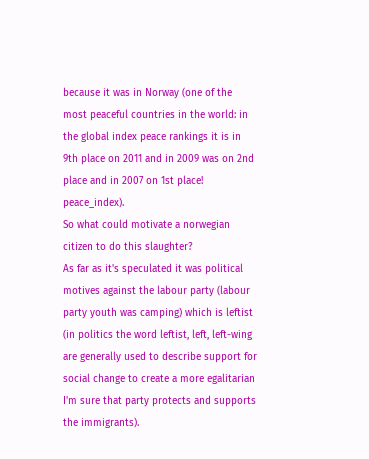because it was in Norway (one of the most peaceful countries in the world: in the global index peace rankings it is in 9th place on 2011 and in 2009 was on 2nd place and in 2007 on 1st place! peace_index).
So what could motivate a norwegian citizen to do this slaughter?
As far as it's speculated it was political motives against the labour party (labour party youth was camping) which is leftist (in politics the word leftist, left, left-wing are generally used to describe support for social change to create a more egalitarian I'm sure that party protects and supports the immigrants).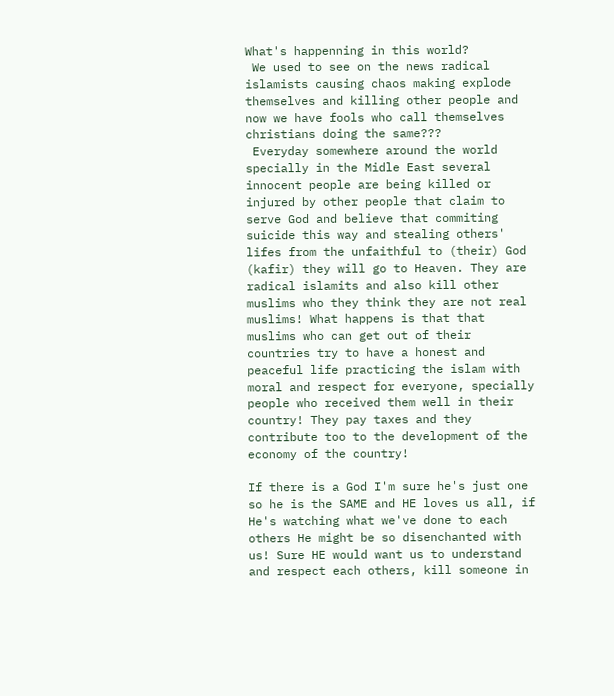What's happenning in this world?
 We used to see on the news radical islamists causing chaos making explode themselves and killing other people and now we have fools who call themselves christians doing the same???
 Everyday somewhere around the world specially in the Midle East several innocent people are being killed or injured by other people that claim to serve God and believe that commiting suicide this way and stealing others'  lifes from the unfaithful to (their) God (kafir) they will go to Heaven. They are radical islamits and also kill other muslims who they think they are not real muslims! What happens is that that muslims who can get out of their countries try to have a honest and peaceful life practicing the islam with moral and respect for everyone, specially people who received them well in their country! They pay taxes and they contribute too to the development of the economy of the country!

If there is a God I'm sure he's just one so he is the SAME and HE loves us all, if He's watching what we've done to each others He might be so disenchanted with us! Sure HE would want us to understand and respect each others, kill someone in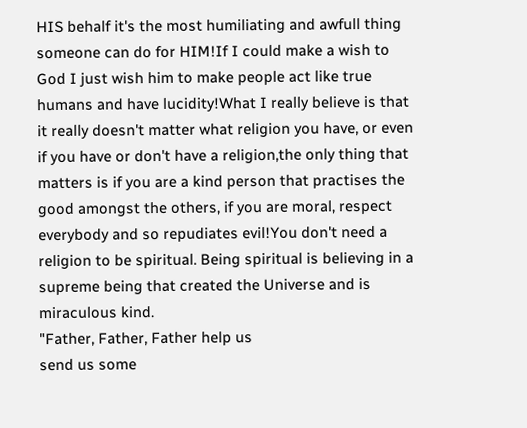HIS behalf it's the most humiliating and awfull thing someone can do for HIM!If I could make a wish to God I just wish him to make people act like true humans and have lucidity!What I really believe is that it really doesn't matter what religion you have, or even if you have or don't have a religion,the only thing that matters is if you are a kind person that practises the good amongst the others, if you are moral, respect everybody and so repudiates evil!You don't need a religion to be spiritual. Being spiritual is believing in a supreme being that created the Universe and is miraculous kind.
"Father, Father, Father help us
send us some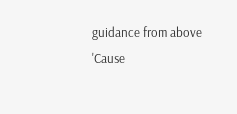guidance from above
'Cause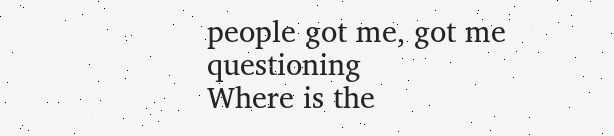people got me, got me questioning
Where is the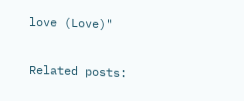love (Love)"

Related posts: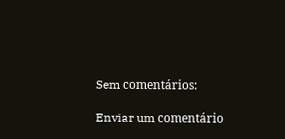Sem comentários:

Enviar um comentário